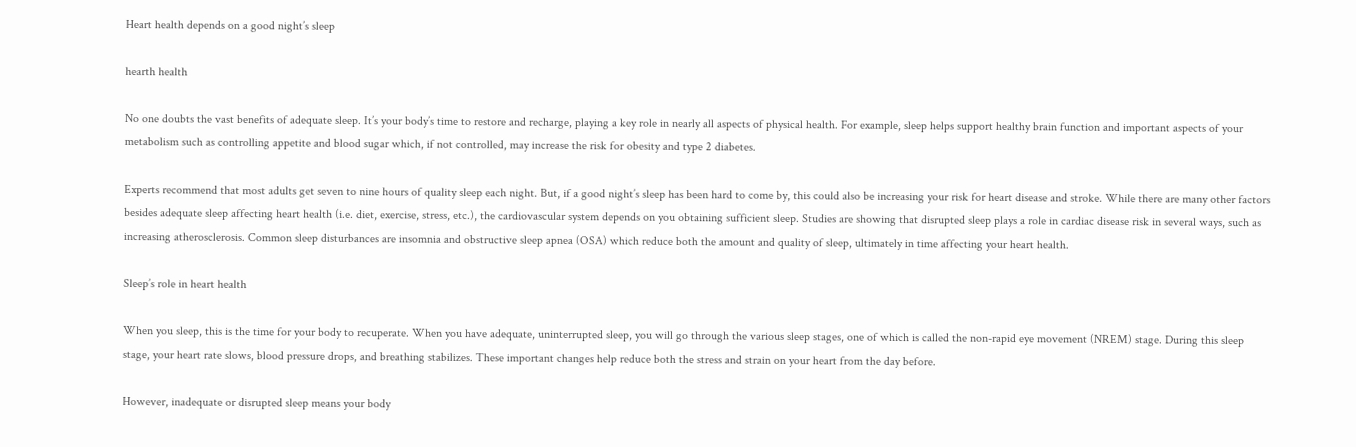Heart health depends on a good night’s sleep

hearth health

No one doubts the vast benefits of adequate sleep. It’s your body’s time to restore and recharge, playing a key role in nearly all aspects of physical health. For example, sleep helps support healthy brain function and important aspects of your metabolism such as controlling appetite and blood sugar which, if not controlled, may increase the risk for obesity and type 2 diabetes.

Experts recommend that most adults get seven to nine hours of quality sleep each night. But, if a good night’s sleep has been hard to come by, this could also be increasing your risk for heart disease and stroke. While there are many other factors besides adequate sleep affecting heart health (i.e. diet, exercise, stress, etc.), the cardiovascular system depends on you obtaining sufficient sleep. Studies are showing that disrupted sleep plays a role in cardiac disease risk in several ways, such as increasing atherosclerosis. Common sleep disturbances are insomnia and obstructive sleep apnea (OSA) which reduce both the amount and quality of sleep, ultimately in time affecting your heart health.

Sleep’s role in heart health

When you sleep, this is the time for your body to recuperate. When you have adequate, uninterrupted sleep, you will go through the various sleep stages, one of which is called the non-rapid eye movement (NREM) stage. During this sleep stage, your heart rate slows, blood pressure drops, and breathing stabilizes. These important changes help reduce both the stress and strain on your heart from the day before.

However, inadequate or disrupted sleep means your body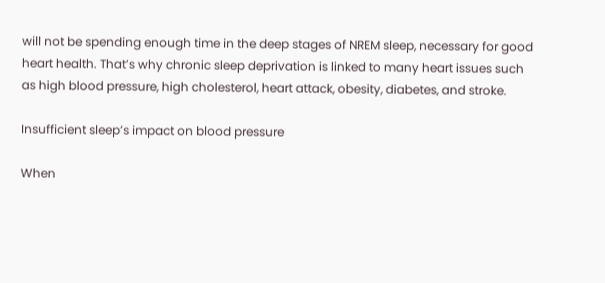will not be spending enough time in the deep stages of NREM sleep, necessary for good heart health. That’s why chronic sleep deprivation is linked to many heart issues such as high blood pressure, high cholesterol, heart attack, obesity, diabetes, and stroke.

Insufficient sleep’s impact on blood pressure

When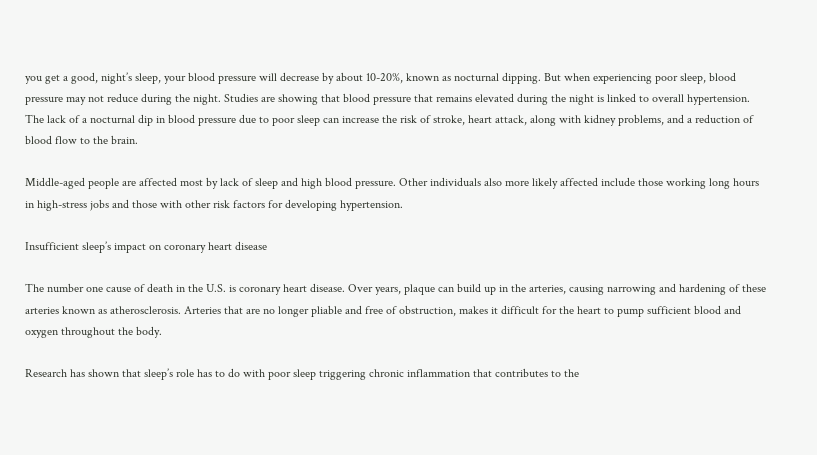you get a good, night’s sleep, your blood pressure will decrease by about 10-20%, known as nocturnal dipping. But when experiencing poor sleep, blood pressure may not reduce during the night. Studies are showing that blood pressure that remains elevated during the night is linked to overall hypertension. The lack of a nocturnal dip in blood pressure due to poor sleep can increase the risk of stroke, heart attack, along with kidney problems, and a reduction of blood flow to the brain.

Middle-aged people are affected most by lack of sleep and high blood pressure. Other individuals also more likely affected include those working long hours in high-stress jobs and those with other risk factors for developing hypertension.

Insufficient sleep’s impact on coronary heart disease

The number one cause of death in the U.S. is coronary heart disease. Over years, plaque can build up in the arteries, causing narrowing and hardening of these arteries known as atherosclerosis. Arteries that are no longer pliable and free of obstruction, makes it difficult for the heart to pump sufficient blood and oxygen throughout the body.

Research has shown that sleep’s role has to do with poor sleep triggering chronic inflammation that contributes to the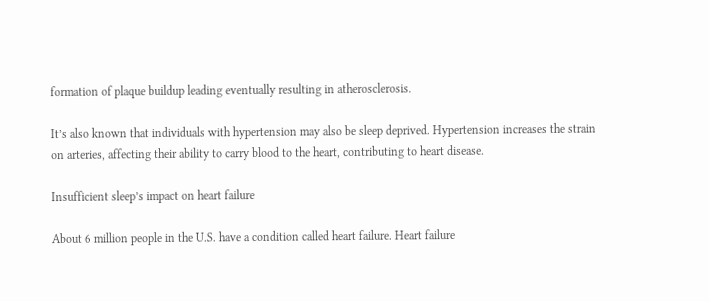formation of plaque buildup leading eventually resulting in atherosclerosis.

It’s also known that individuals with hypertension may also be sleep deprived. Hypertension increases the strain on arteries, affecting their ability to carry blood to the heart, contributing to heart disease.

Insufficient sleep’s impact on heart failure

About 6 million people in the U.S. have a condition called heart failure. Heart failure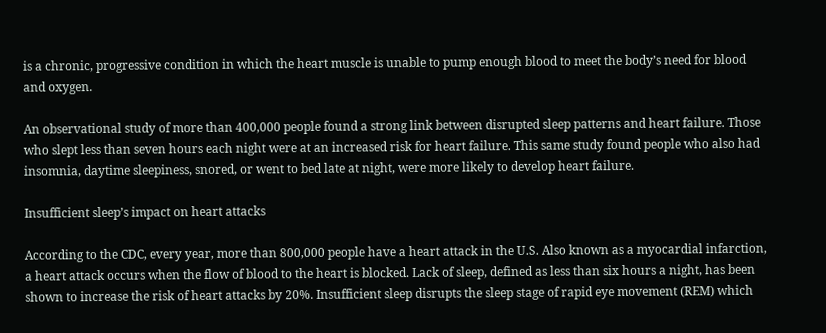is a chronic, progressive condition in which the heart muscle is unable to pump enough blood to meet the body’s need for blood and oxygen.

An observational study of more than 400,000 people found a strong link between disrupted sleep patterns and heart failure. Those who slept less than seven hours each night were at an increased risk for heart failure. This same study found people who also had insomnia, daytime sleepiness, snored, or went to bed late at night, were more likely to develop heart failure.

Insufficient sleep’s impact on heart attacks

According to the CDC, every year, more than 800,000 people have a heart attack in the U.S. Also known as a myocardial infarction, a heart attack occurs when the flow of blood to the heart is blocked. Lack of sleep, defined as less than six hours a night, has been shown to increase the risk of heart attacks by 20%. Insufficient sleep disrupts the sleep stage of rapid eye movement (REM) which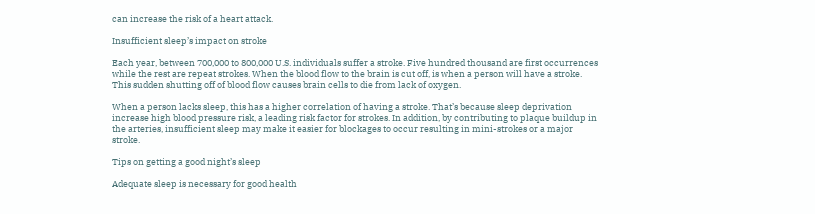can increase the risk of a heart attack.

Insufficient sleep’s impact on stroke

Each year, between 700,000 to 800,000 U.S. individuals suffer a stroke. Five hundred thousand are first occurrences while the rest are repeat strokes. When the blood flow to the brain is cut off, is when a person will have a stroke. This sudden shutting off of blood flow causes brain cells to die from lack of oxygen.

When a person lacks sleep, this has a higher correlation of having a stroke. That’s because sleep deprivation increase high blood pressure risk, a leading risk factor for strokes. In addition, by contributing to plaque buildup in the arteries, insufficient sleep may make it easier for blockages to occur resulting in mini-strokes or a major stroke.

Tips on getting a good night’s sleep

Adequate sleep is necessary for good health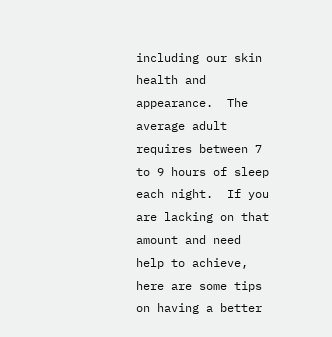including our skin health and appearance.  The average adult requires between 7 to 9 hours of sleep each night.  If you are lacking on that amount and need help to achieve, here are some tips on having a better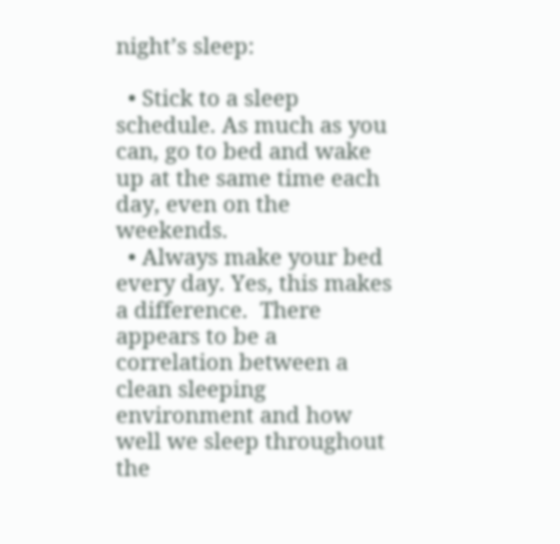night’s sleep:

  • Stick to a sleep schedule. As much as you can, go to bed and wake up at the same time each day, even on the weekends.
  • Always make your bed every day. Yes, this makes a difference.  There appears to be a correlation between a clean sleeping environment and how well we sleep throughout the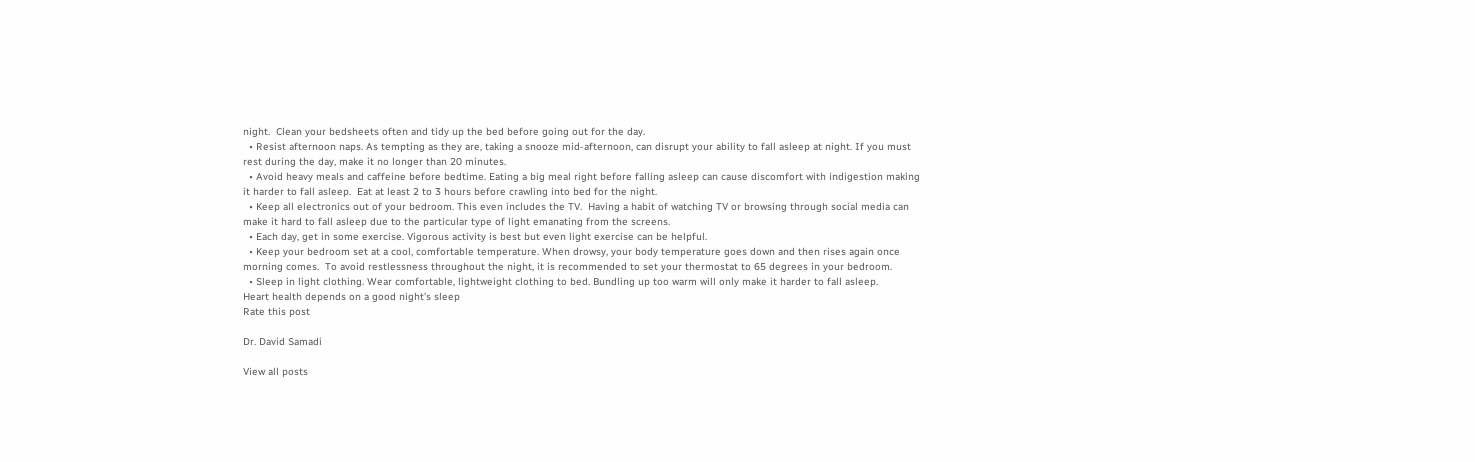night.  Clean your bedsheets often and tidy up the bed before going out for the day.
  • Resist afternoon naps. As tempting as they are, taking a snooze mid-afternoon, can disrupt your ability to fall asleep at night. If you must rest during the day, make it no longer than 20 minutes.
  • Avoid heavy meals and caffeine before bedtime. Eating a big meal right before falling asleep can cause discomfort with indigestion making it harder to fall asleep.  Eat at least 2 to 3 hours before crawling into bed for the night.
  • Keep all electronics out of your bedroom. This even includes the TV.  Having a habit of watching TV or browsing through social media can make it hard to fall asleep due to the particular type of light emanating from the screens.
  • Each day, get in some exercise. Vigorous activity is best but even light exercise can be helpful.
  • Keep your bedroom set at a cool, comfortable temperature. When drowsy, your body temperature goes down and then rises again once morning comes.  To avoid restlessness throughout the night, it is recommended to set your thermostat to 65 degrees in your bedroom.
  • Sleep in light clothing. Wear comfortable, lightweight clothing to bed. Bundling up too warm will only make it harder to fall asleep.
Heart health depends on a good night’s sleep
Rate this post

Dr. David Samadi

View all posts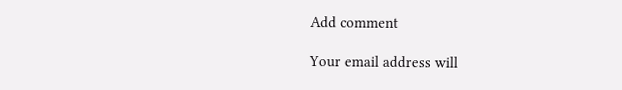Add comment

Your email address will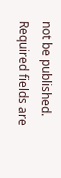not be published. Required fields are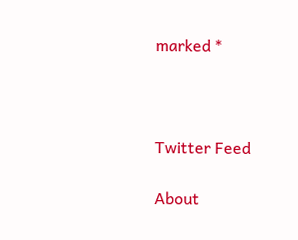marked *



Twitter Feed

About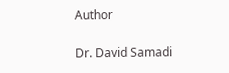Author

Dr. David Samadi